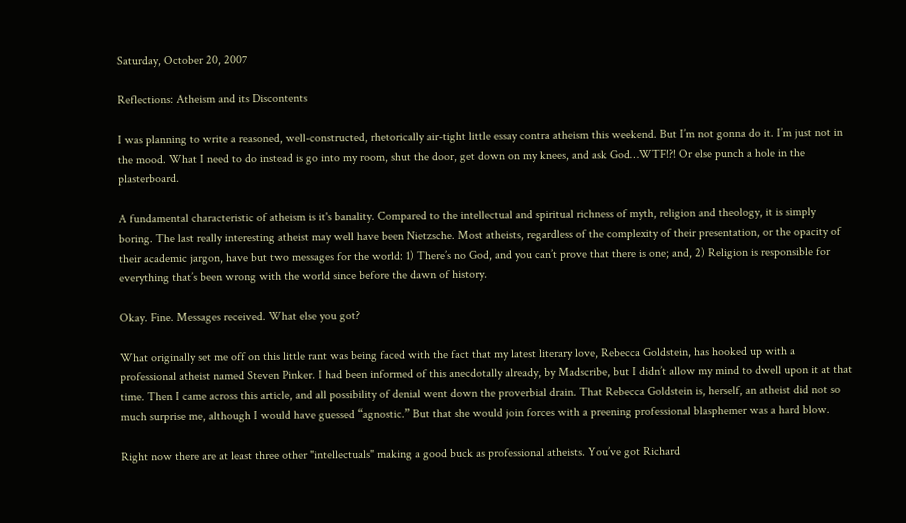Saturday, October 20, 2007

Reflections: Atheism and its Discontents

I was planning to write a reasoned, well-constructed, rhetorically air-tight little essay contra atheism this weekend. But I’m not gonna do it. I’m just not in the mood. What I need to do instead is go into my room, shut the door, get down on my knees, and ask God…WTF!?! Or else punch a hole in the plasterboard.

A fundamental characteristic of atheism is it's banality. Compared to the intellectual and spiritual richness of myth, religion and theology, it is simply boring. The last really interesting atheist may well have been Nietzsche. Most atheists, regardless of the complexity of their presentation, or the opacity of their academic jargon, have but two messages for the world: 1) There’s no God, and you can’t prove that there is one; and, 2) Religion is responsible for everything that’s been wrong with the world since before the dawn of history.

Okay. Fine. Messages received. What else you got?

What originally set me off on this little rant was being faced with the fact that my latest literary love, Rebecca Goldstein, has hooked up with a professional atheist named Steven Pinker. I had been informed of this anecdotally already, by Madscribe, but I didn’t allow my mind to dwell upon it at that time. Then I came across this article, and all possibility of denial went down the proverbial drain. That Rebecca Goldstein is, herself, an atheist did not so much surprise me, although I would have guessed “agnostic.” But that she would join forces with a preening professional blasphemer was a hard blow.

Right now there are at least three other "intellectuals" making a good buck as professional atheists. You’ve got Richard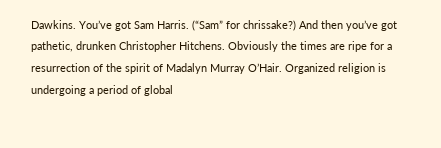Dawkins. You’ve got Sam Harris. (“Sam” for chrissake?) And then you’ve got pathetic, drunken Christopher Hitchens. Obviously the times are ripe for a resurrection of the spirit of Madalyn Murray O’Hair. Organized religion is undergoing a period of global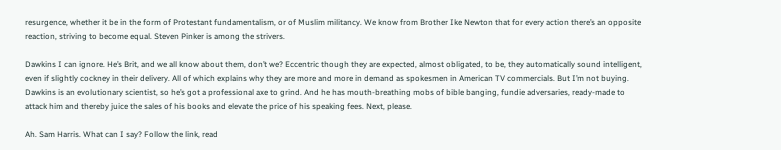resurgence, whether it be in the form of Protestant fundamentalism, or of Muslim militancy. We know from Brother Ike Newton that for every action there’s an opposite reaction, striving to become equal. Steven Pinker is among the strivers.

Dawkins I can ignore. He’s Brit, and we all know about them, don’t we? Eccentric though they are expected, almost obligated, to be, they automatically sound intelligent, even if slightly cockney in their delivery. All of which explains why they are more and more in demand as spokesmen in American TV commercials. But I’m not buying. Dawkins is an evolutionary scientist, so he’s got a professional axe to grind. And he has mouth-breathing mobs of bible banging, fundie adversaries, ready-made to attack him and thereby juice the sales of his books and elevate the price of his speaking fees. Next, please.

Ah. Sam Harris. What can I say? Follow the link, read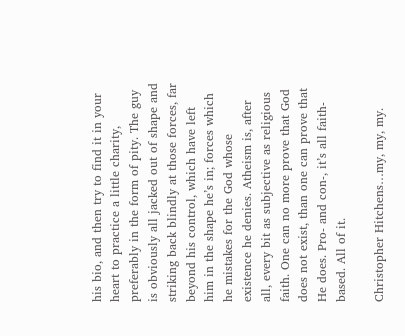his bio, and then try to find it in your heart to practice a little charity, preferably in the form of pity. The guy is obviously all jacked out of shape and striking back blindly at those forces, far beyond his control, which have left him in the shape he’s in; forces which he mistakes for the God whose existence he denies. Atheism is, after all, every bit as subjective as religious faith. One can no more prove that God does not exist, than one can prove that He does. Pro- and con-, it’s all faith-based. All of it.

Christopher Hitchens…my, my, my.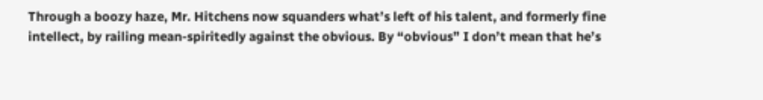Through a boozy haze, Mr. Hitchens now squanders what’s left of his talent, and formerly fine intellect, by railing mean-spiritedly against the obvious. By “obvious” I don’t mean that he’s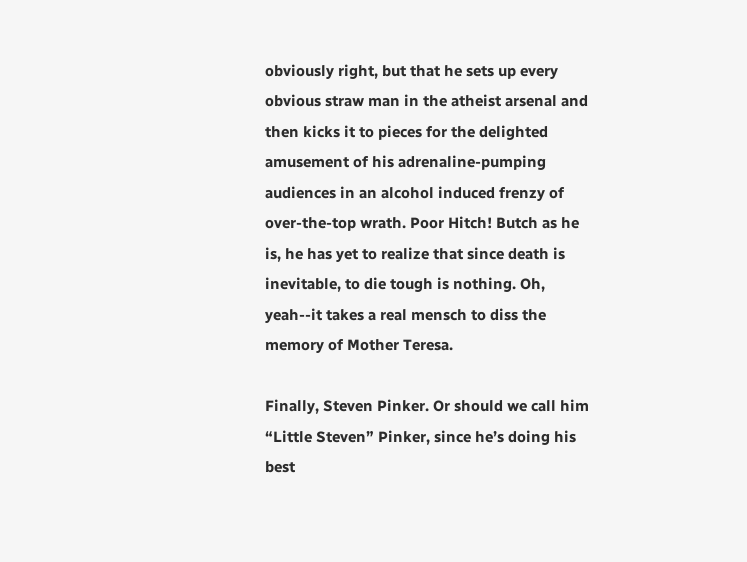obviously right, but that he sets up every obvious straw man in the atheist arsenal and then kicks it to pieces for the delighted amusement of his adrenaline-pumping audiences in an alcohol induced frenzy of over-the-top wrath. Poor Hitch! Butch as he is, he has yet to realize that since death is inevitable, to die tough is nothing. Oh, yeah--it takes a real mensch to diss the memory of Mother Teresa.

Finally, Steven Pinker. Or should we call him “Little Steven” Pinker, since he’s doing his best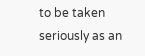to be taken seriously as an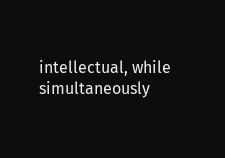intellectual, while simultaneously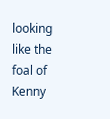looking like the foal of Kenny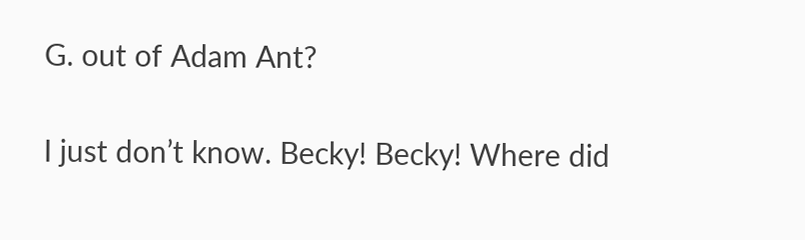G. out of Adam Ant?

I just don’t know. Becky! Becky! Where did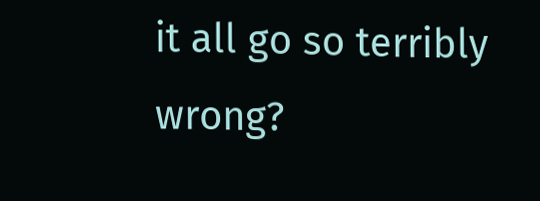it all go so terribly wrong?